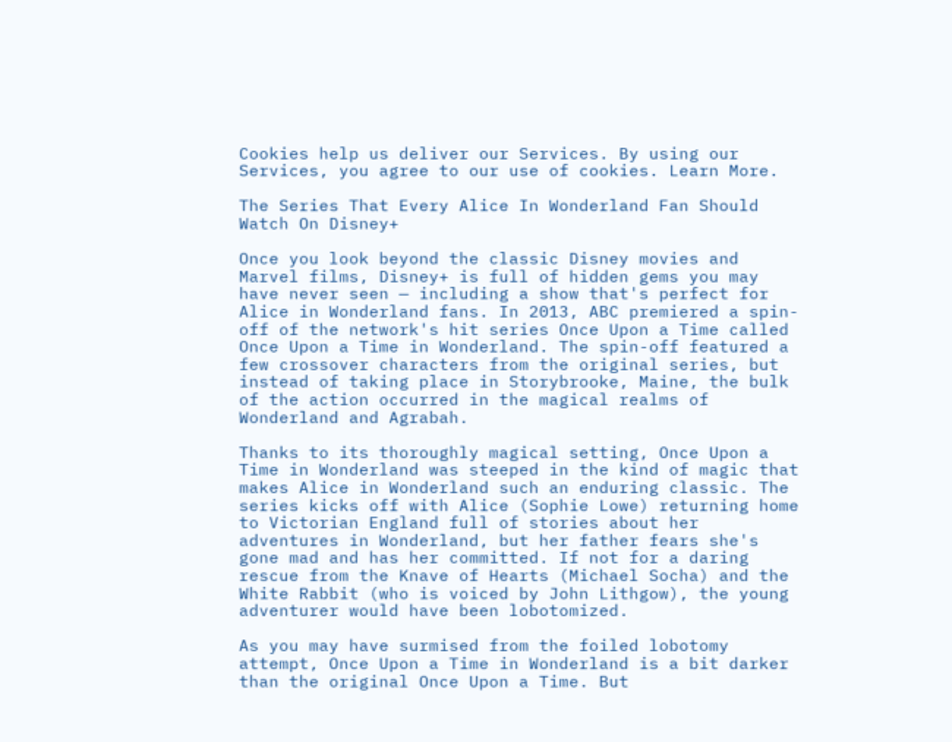Cookies help us deliver our Services. By using our Services, you agree to our use of cookies. Learn More.

The Series That Every Alice In Wonderland Fan Should Watch On Disney+

Once you look beyond the classic Disney movies and Marvel films, Disney+ is full of hidden gems you may have never seen — including a show that's perfect for Alice in Wonderland fans. In 2013, ABC premiered a spin-off of the network's hit series Once Upon a Time called Once Upon a Time in Wonderland. The spin-off featured a few crossover characters from the original series, but instead of taking place in Storybrooke, Maine, the bulk of the action occurred in the magical realms of Wonderland and Agrabah.

Thanks to its thoroughly magical setting, Once Upon a Time in Wonderland was steeped in the kind of magic that makes Alice in Wonderland such an enduring classic. The series kicks off with Alice (Sophie Lowe) returning home to Victorian England full of stories about her adventures in Wonderland, but her father fears she's gone mad and has her committed. If not for a daring rescue from the Knave of Hearts (Michael Socha) and the White Rabbit (who is voiced by John Lithgow), the young adventurer would have been lobotomized.

As you may have surmised from the foiled lobotomy attempt, Once Upon a Time in Wonderland is a bit darker than the original Once Upon a Time. But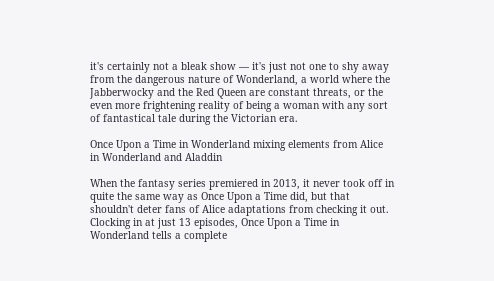it's certainly not a bleak show — it's just not one to shy away from the dangerous nature of Wonderland, a world where the Jabberwocky and the Red Queen are constant threats, or the even more frightening reality of being a woman with any sort of fantastical tale during the Victorian era.

Once Upon a Time in Wonderland mixing elements from Alice in Wonderland and Aladdin

When the fantasy series premiered in 2013, it never took off in quite the same way as Once Upon a Time did, but that shouldn't deter fans of Alice adaptations from checking it out. Clocking in at just 13 episodes, Once Upon a Time in Wonderland tells a complete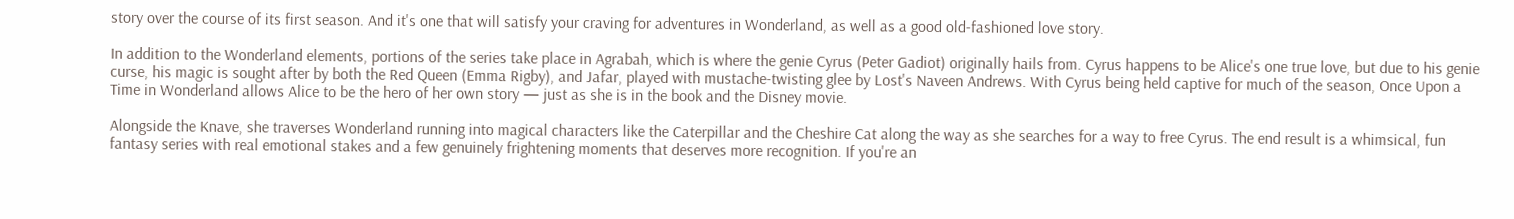story over the course of its first season. And it's one that will satisfy your craving for adventures in Wonderland, as well as a good old-fashioned love story.

In addition to the Wonderland elements, portions of the series take place in Agrabah, which is where the genie Cyrus (Peter Gadiot) originally hails from. Cyrus happens to be Alice's one true love, but due to his genie curse, his magic is sought after by both the Red Queen (Emma Rigby), and Jafar, played with mustache-twisting glee by Lost's Naveen Andrews. With Cyrus being held captive for much of the season, Once Upon a Time in Wonderland allows Alice to be the hero of her own story — just as she is in the book and the Disney movie.

Alongside the Knave, she traverses Wonderland running into magical characters like the Caterpillar and the Cheshire Cat along the way as she searches for a way to free Cyrus. The end result is a whimsical, fun fantasy series with real emotional stakes and a few genuinely frightening moments that deserves more recognition. If you're an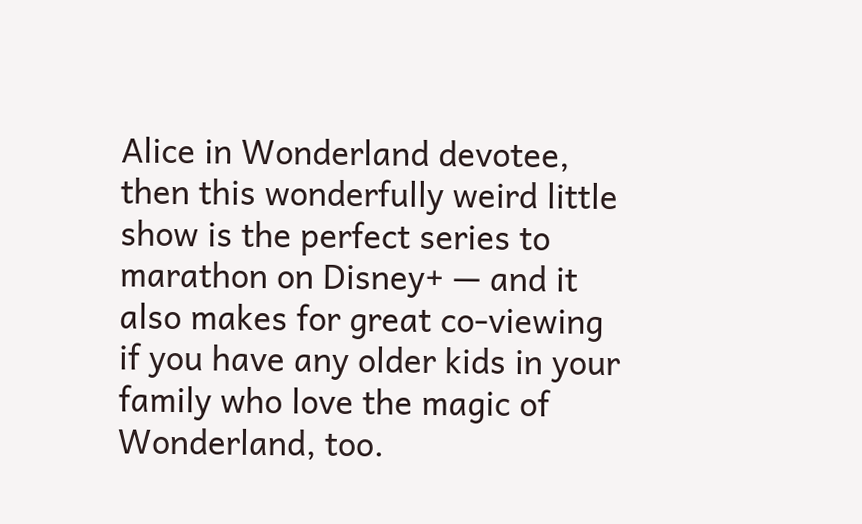Alice in Wonderland devotee, then this wonderfully weird little show is the perfect series to marathon on Disney+ — and it also makes for great co-viewing if you have any older kids in your family who love the magic of Wonderland, too.